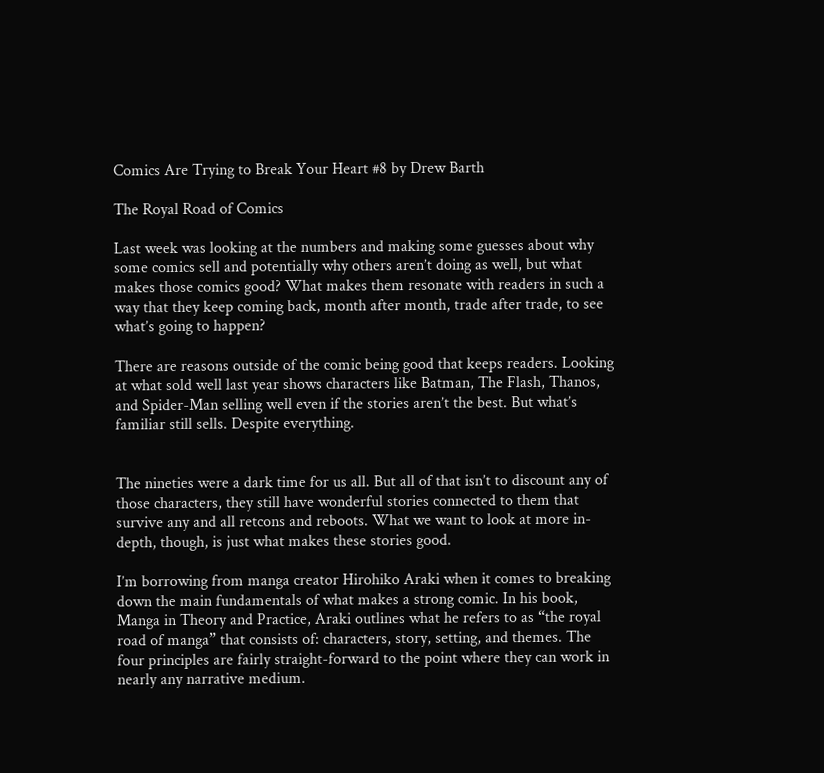Comics Are Trying to Break Your Heart #8 by Drew Barth

The Royal Road of Comics

Last week was looking at the numbers and making some guesses about why some comics sell and potentially why others aren’t doing as well, but what makes those comics good? What makes them resonate with readers in such a way that they keep coming back, month after month, trade after trade, to see what’s going to happen?

There are reasons outside of the comic being good that keeps readers. Looking at what sold well last year shows characters like Batman, The Flash, Thanos, and Spider-Man selling well even if the stories aren’t the best. But what’s familiar still sells. Despite everything.


The nineties were a dark time for us all. But all of that isn’t to discount any of those characters, they still have wonderful stories connected to them that survive any and all retcons and reboots. What we want to look at more in-depth, though, is just what makes these stories good.

I’m borrowing from manga creator Hirohiko Araki when it comes to breaking down the main fundamentals of what makes a strong comic. In his book, Manga in Theory and Practice, Araki outlines what he refers to as “the royal road of manga” that consists of: characters, story, setting, and themes. The four principles are fairly straight-forward to the point where they can work in nearly any narrative medium.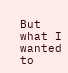But what I wanted to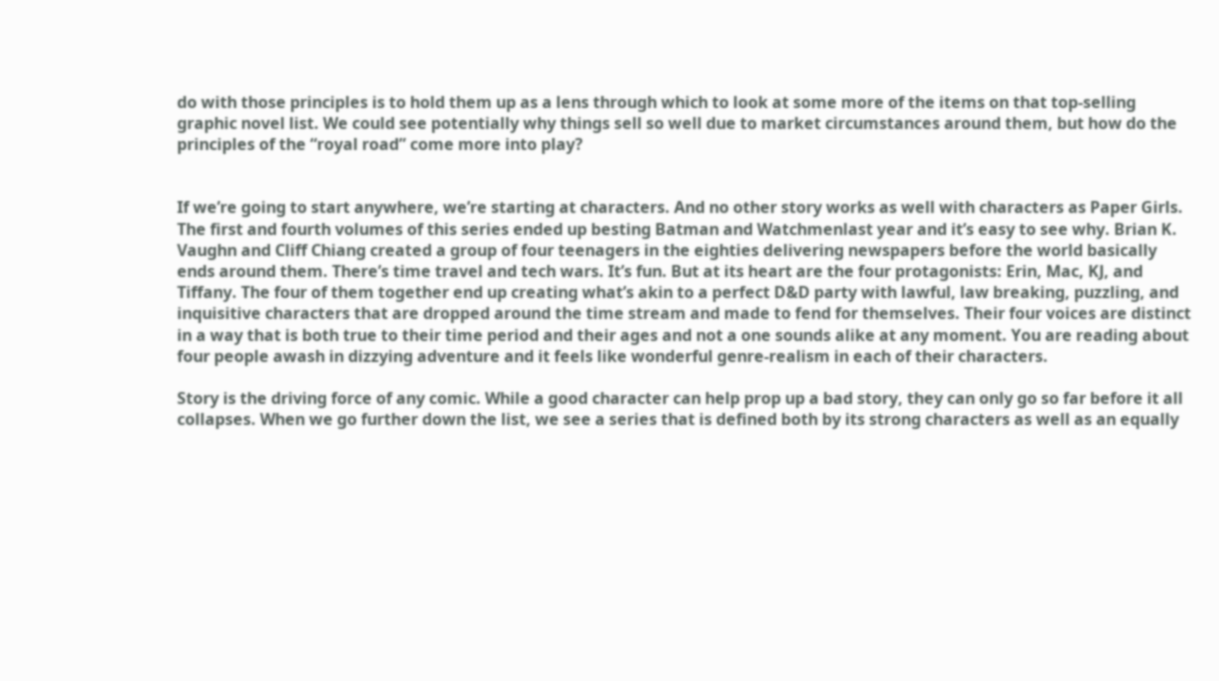do with those principles is to hold them up as a lens through which to look at some more of the items on that top-selling graphic novel list. We could see potentially why things sell so well due to market circumstances around them, but how do the principles of the “royal road” come more into play?


If we’re going to start anywhere, we’re starting at characters. And no other story works as well with characters as Paper Girls. The first and fourth volumes of this series ended up besting Batman and Watchmenlast year and it’s easy to see why. Brian K. Vaughn and Cliff Chiang created a group of four teenagers in the eighties delivering newspapers before the world basically ends around them. There’s time travel and tech wars. It’s fun. But at its heart are the four protagonists: Erin, Mac, KJ, and Tiffany. The four of them together end up creating what’s akin to a perfect D&D party with lawful, law breaking, puzzling, and inquisitive characters that are dropped around the time stream and made to fend for themselves. Their four voices are distinct in a way that is both true to their time period and their ages and not a one sounds alike at any moment. You are reading about four people awash in dizzying adventure and it feels like wonderful genre-realism in each of their characters.

Story is the driving force of any comic. While a good character can help prop up a bad story, they can only go so far before it all collapses. When we go further down the list, we see a series that is defined both by its strong characters as well as an equally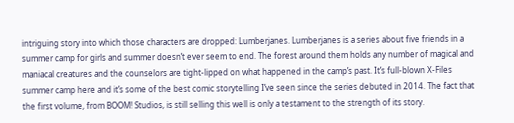intriguing story into which those characters are dropped: Lumberjanes. Lumberjanes is a series about five friends in a summer camp for girls and summer doesn’t ever seem to end. The forest around them holds any number of magical and maniacal creatures and the counselors are tight-lipped on what happened in the camp’s past. It’s full-blown X-Files summer camp here and it’s some of the best comic storytelling I’ve seen since the series debuted in 2014. The fact that the first volume, from BOOM! Studios, is still selling this well is only a testament to the strength of its story.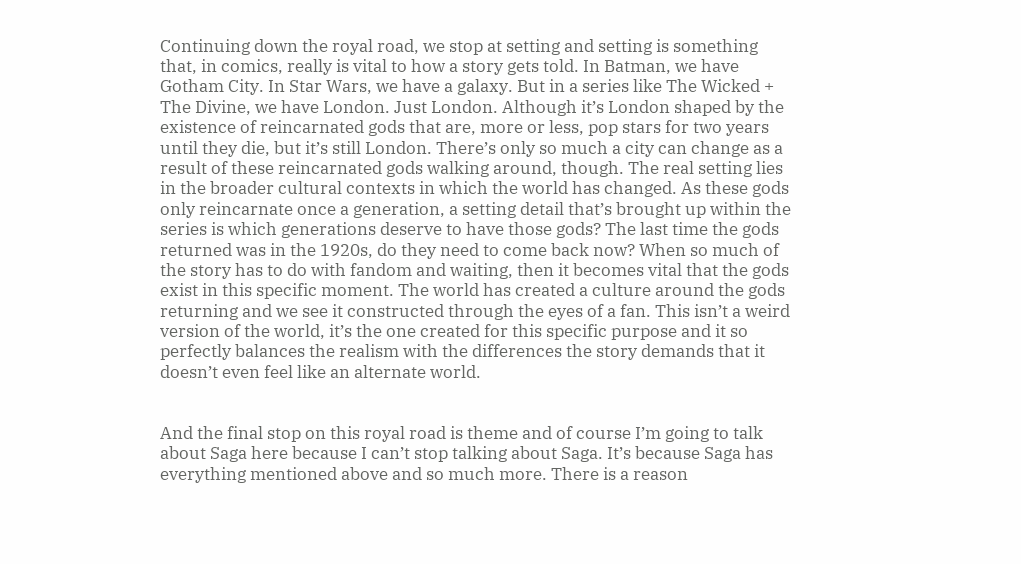Continuing down the royal road, we stop at setting and setting is something that, in comics, really is vital to how a story gets told. In Batman, we have Gotham City. In Star Wars, we have a galaxy. But in a series like The Wicked + The Divine, we have London. Just London. Although it’s London shaped by the existence of reincarnated gods that are, more or less, pop stars for two years until they die, but it’s still London. There’s only so much a city can change as a result of these reincarnated gods walking around, though. The real setting lies in the broader cultural contexts in which the world has changed. As these gods only reincarnate once a generation, a setting detail that’s brought up within the series is which generations deserve to have those gods? The last time the gods returned was in the 1920s, do they need to come back now? When so much of the story has to do with fandom and waiting, then it becomes vital that the gods exist in this specific moment. The world has created a culture around the gods returning and we see it constructed through the eyes of a fan. This isn’t a weird version of the world, it’s the one created for this specific purpose and it so perfectly balances the realism with the differences the story demands that it doesn’t even feel like an alternate world.


And the final stop on this royal road is theme and of course I’m going to talk about Saga here because I can’t stop talking about Saga. It’s because Saga has everything mentioned above and so much more. There is a reason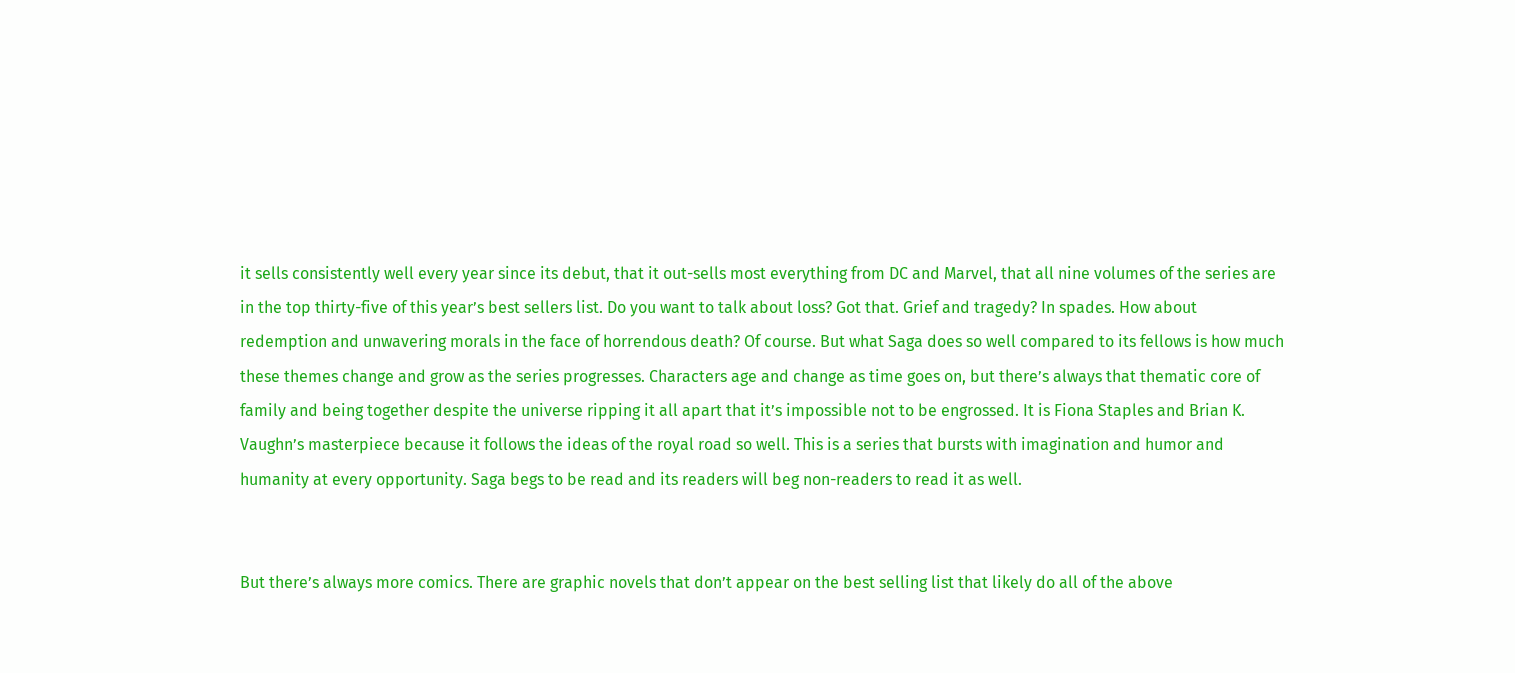it sells consistently well every year since its debut, that it out-sells most everything from DC and Marvel, that all nine volumes of the series are in the top thirty-five of this year’s best sellers list. Do you want to talk about loss? Got that. Grief and tragedy? In spades. How about redemption and unwavering morals in the face of horrendous death? Of course. But what Saga does so well compared to its fellows is how much these themes change and grow as the series progresses. Characters age and change as time goes on, but there’s always that thematic core of family and being together despite the universe ripping it all apart that it’s impossible not to be engrossed. It is Fiona Staples and Brian K. Vaughn’s masterpiece because it follows the ideas of the royal road so well. This is a series that bursts with imagination and humor and humanity at every opportunity. Saga begs to be read and its readers will beg non-readers to read it as well.


But there’s always more comics. There are graphic novels that don’t appear on the best selling list that likely do all of the above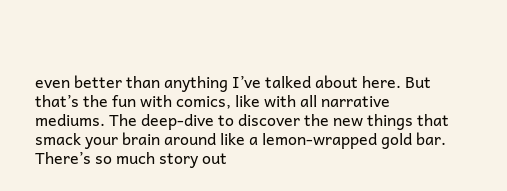even better than anything I’ve talked about here. But that’s the fun with comics, like with all narrative mediums. The deep-dive to discover the new things that smack your brain around like a lemon-wrapped gold bar. There’s so much story out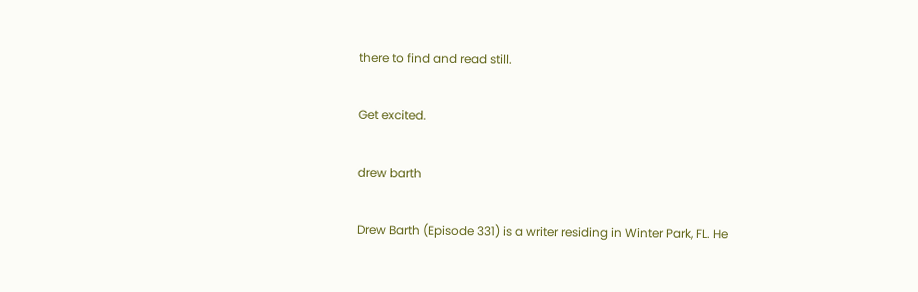there to find and read still.

Get excited.

drew barth

Drew Barth (Episode 331) is a writer residing in Winter Park, FL. He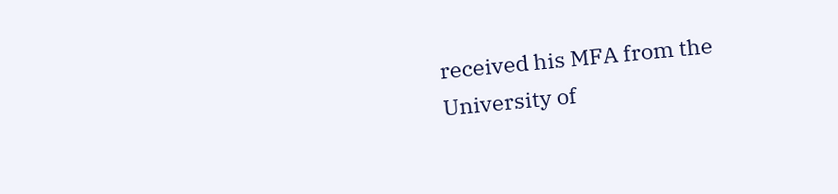received his MFA from the University of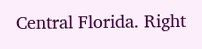Central Florida. Right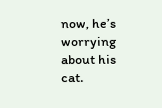now, he’s worrying about his cat.